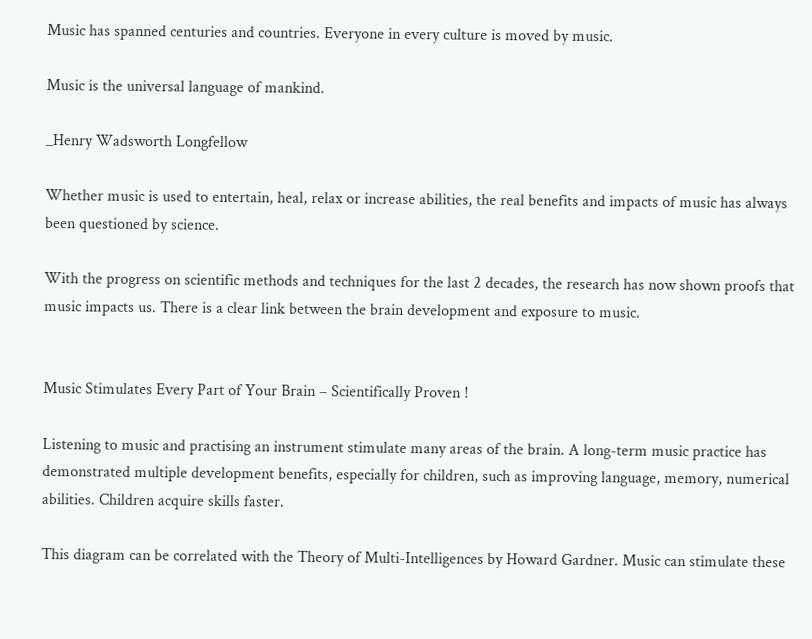Music has spanned centuries and countries. Everyone in every culture is moved by music.

Music is the universal language of mankind.

_Henry Wadsworth Longfellow

Whether music is used to entertain, heal, relax or increase abilities, the real benefits and impacts of music has always been questioned by science.

With the progress on scientific methods and techniques for the last 2 decades, the research has now shown proofs that music impacts us. There is a clear link between the brain development and exposure to music.


Music Stimulates Every Part of Your Brain – Scientifically Proven !

Listening to music and practising an instrument stimulate many areas of the brain. A long-term music practice has demonstrated multiple development benefits, especially for children, such as improving language, memory, numerical abilities. Children acquire skills faster.

This diagram can be correlated with the Theory of Multi-Intelligences by Howard Gardner. Music can stimulate these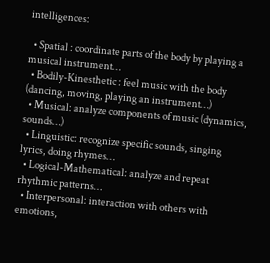intelligences:

  • Spatial : coordinate parts of the body by playing a musical instrument…
  • Bodily-Kinesthetic : feel music with the body (dancing, moving, playing an instrument…)
  • Musical: analyze components of music (dynamics, sounds…)
  • Linguistic: recognize specific sounds, singing lyrics, doing rhymes…
  • Logical-Mathematical: analyze and repeat rhythmic patterns…
  • Interpersonal: interaction with others with emotions,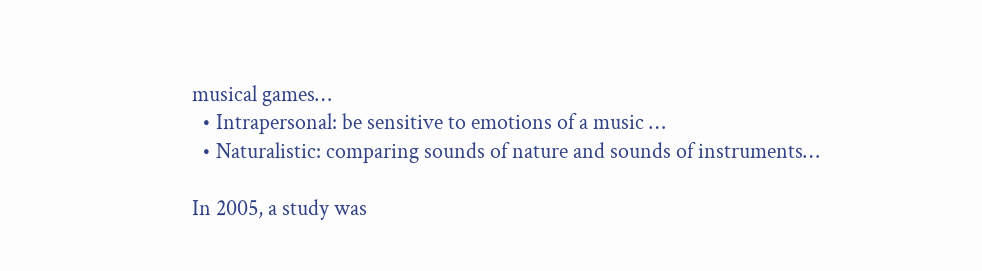musical games…
  • Intrapersonal: be sensitive to emotions of a music …
  • Naturalistic: comparing sounds of nature and sounds of instruments…

In 2005, a study was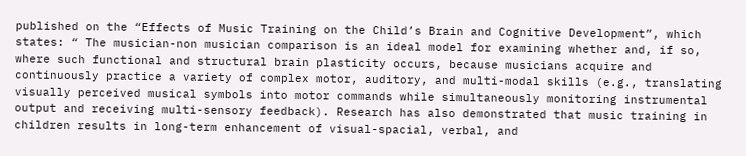published on the “Effects of Music Training on the Child’s Brain and Cognitive Development”, which states: “ The musician-non musician comparison is an ideal model for examining whether and, if so, where such functional and structural brain plasticity occurs, because musicians acquire and continuously practice a variety of complex motor, auditory, and multi-modal skills (e.g., translating visually perceived musical symbols into motor commands while simultaneously monitoring instrumental output and receiving multi-sensory feedback). Research has also demonstrated that music training in children results in long-term enhancement of visual-spacial, verbal, and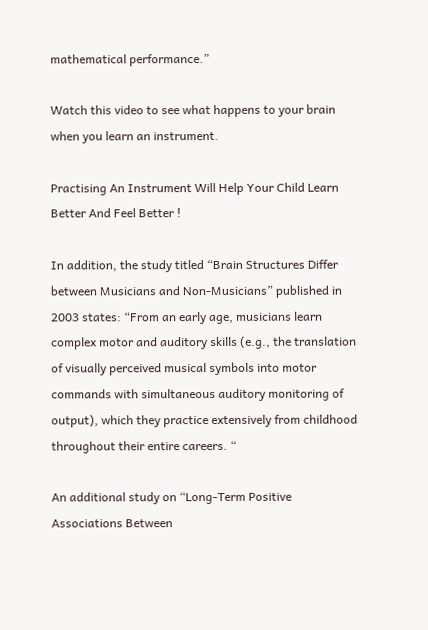mathematical performance.”

Watch this video to see what happens to your brain when you learn an instrument.

Practising An Instrument Will Help Your Child Learn Better And Feel Better !

In addition, the study titled “Brain Structures Differ between Musicians and Non-Musicians” published in 2003 states: “From an early age, musicians learn complex motor and auditory skills (e.g., the translation of visually perceived musical symbols into motor commands with simultaneous auditory monitoring of output), which they practice extensively from childhood throughout their entire careers. “

An additional study on “Long-Term Positive Associations Between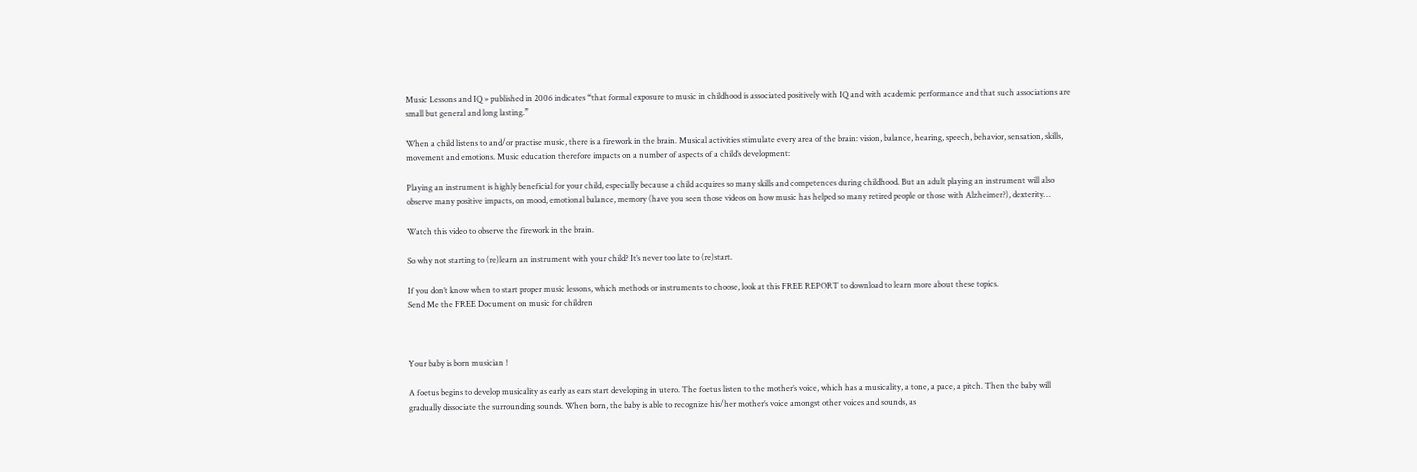Music Lessons and IQ » published in 2006 indicates “that formal exposure to music in childhood is associated positively with IQ and with academic performance and that such associations are small but general and long lasting.”

When a child listens to and/or practise music, there is a firework in the brain. Musical activities stimulate every area of the brain: vision, balance, hearing, speech, behavior, sensation, skills, movement and emotions. Music education therefore impacts on a number of aspects of a child’s development:

Playing an instrument is highly beneficial for your child, especially because a child acquires so many skills and competences during childhood. But an adult playing an instrument will also observe many positive impacts, on mood, emotional balance, memory (have you seen those videos on how music has helped so many retired people or those with Alzheimer?), dexterity…

Watch this video to observe the firework in the brain.

So why not starting to (re)learn an instrument with your child? It’s never too late to (re)start.

If you don’t know when to start proper music lessons, which methods or instruments to choose, look at this FREE REPORT to download to learn more about these topics.
Send Me the FREE Document on music for children



Your baby is born musician !

A foetus begins to develop musicality as early as ears start developing in utero. The foetus listen to the mother’s voice, which has a musicality, a tone, a pace, a pitch. Then the baby will gradually dissociate the surrounding sounds. When born, the baby is able to recognize his/her mother’s voice amongst other voices and sounds, as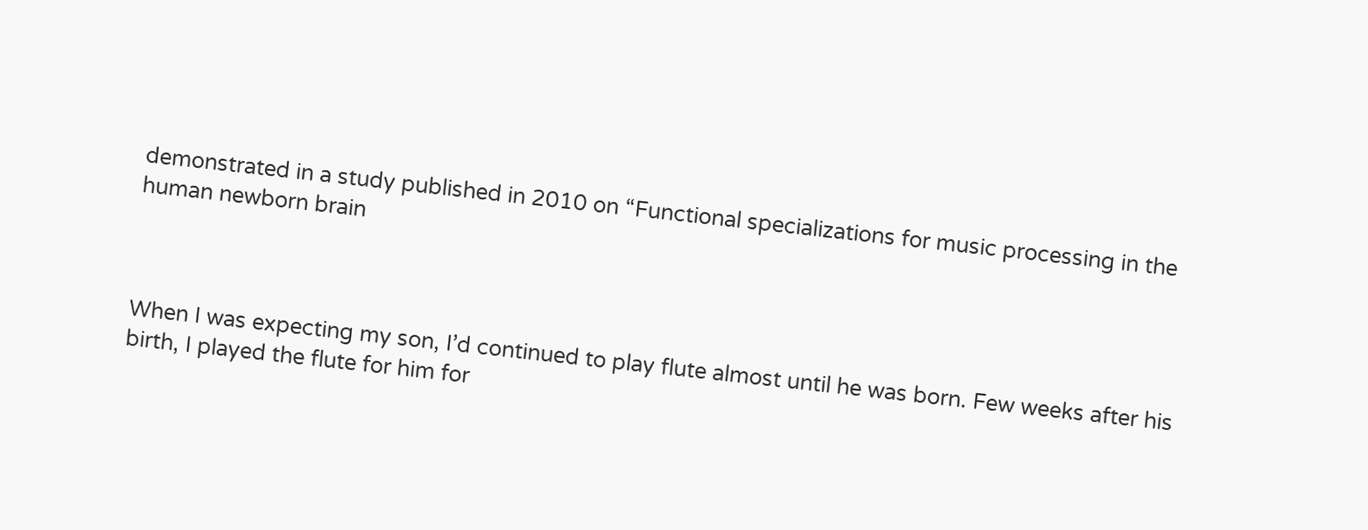demonstrated in a study published in 2010 on “Functional specializations for music processing in the human newborn brain



When I was expecting my son, I’d continued to play flute almost until he was born. Few weeks after his birth, I played the flute for him for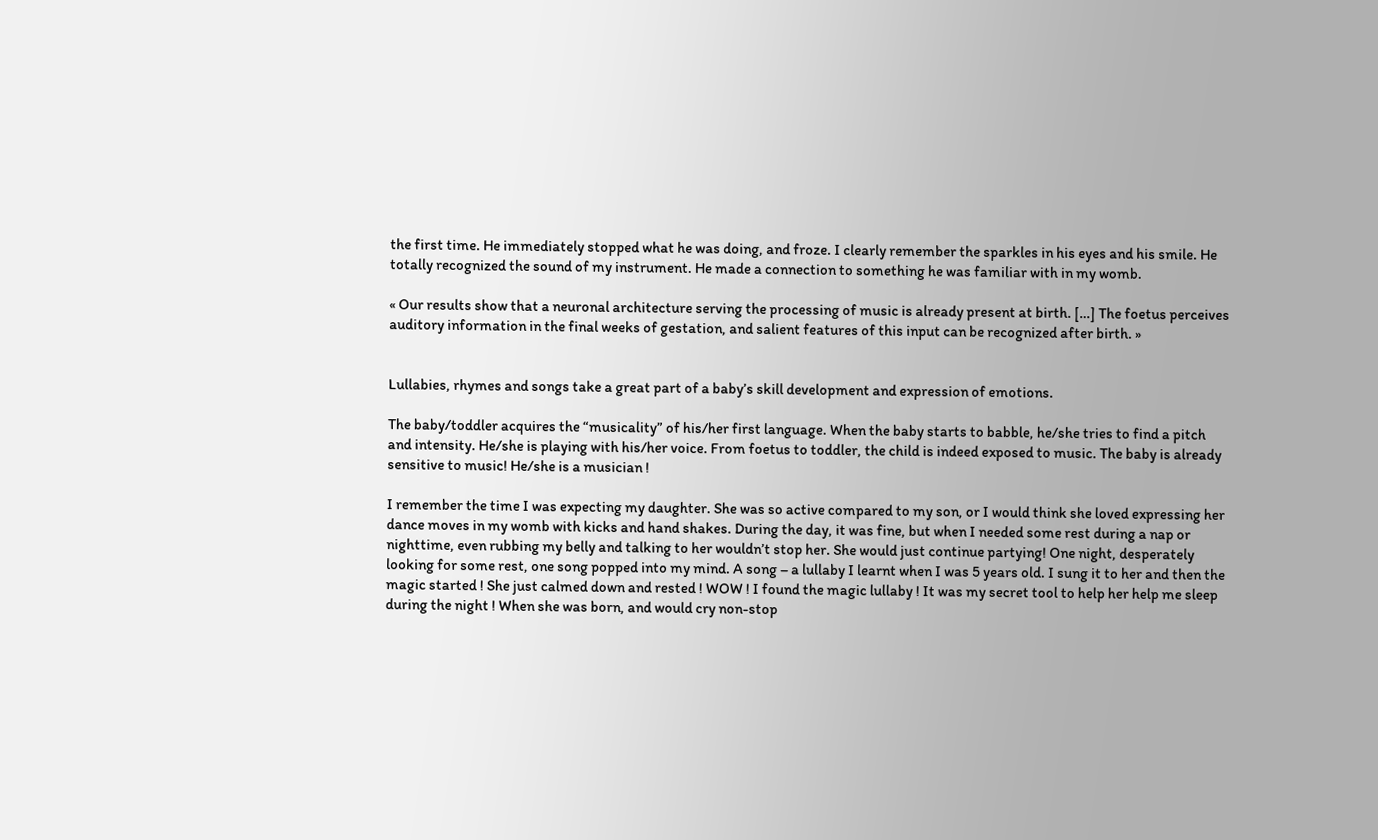the first time. He immediately stopped what he was doing, and froze. I clearly remember the sparkles in his eyes and his smile. He totally recognized the sound of my instrument. He made a connection to something he was familiar with in my womb.

« Our results show that a neuronal architecture serving the processing of music is already present at birth. […] The foetus perceives auditory information in the final weeks of gestation, and salient features of this input can be recognized after birth. »


Lullabies, rhymes and songs take a great part of a baby’s skill development and expression of emotions.

The baby/toddler acquires the “musicality” of his/her first language. When the baby starts to babble, he/she tries to find a pitch and intensity. He/she is playing with his/her voice. From foetus to toddler, the child is indeed exposed to music. The baby is already sensitive to music! He/she is a musician !

I remember the time I was expecting my daughter. She was so active compared to my son, or I would think she loved expressing her dance moves in my womb with kicks and hand shakes. During the day, it was fine, but when I needed some rest during a nap or nighttime, even rubbing my belly and talking to her wouldn’t stop her. She would just continue partying! One night, desperately looking for some rest, one song popped into my mind. A song – a lullaby I learnt when I was 5 years old. I sung it to her and then the magic started ! She just calmed down and rested ! WOW ! I found the magic lullaby ! It was my secret tool to help her help me sleep during the night ! When she was born, and would cry non-stop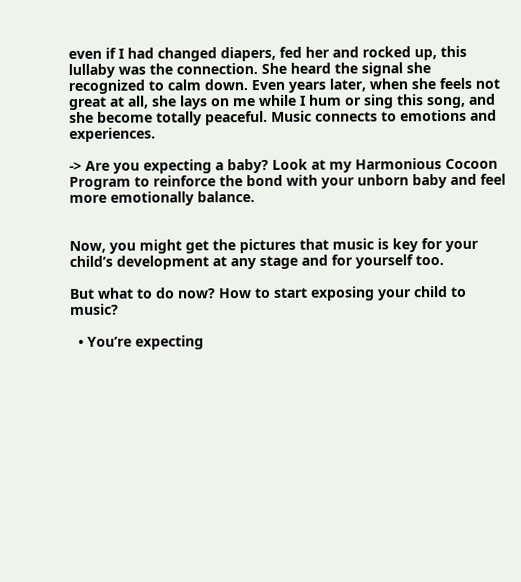even if I had changed diapers, fed her and rocked up, this lullaby was the connection. She heard the signal she recognized to calm down. Even years later, when she feels not great at all, she lays on me while I hum or sing this song, and she become totally peaceful. Music connects to emotions and experiences.

-> Are you expecting a baby? Look at my Harmonious Cocoon Program to reinforce the bond with your unborn baby and feel more emotionally balance.


Now, you might get the pictures that music is key for your child’s development at any stage and for yourself too.

But what to do now? How to start exposing your child to music?

  • You’re expecting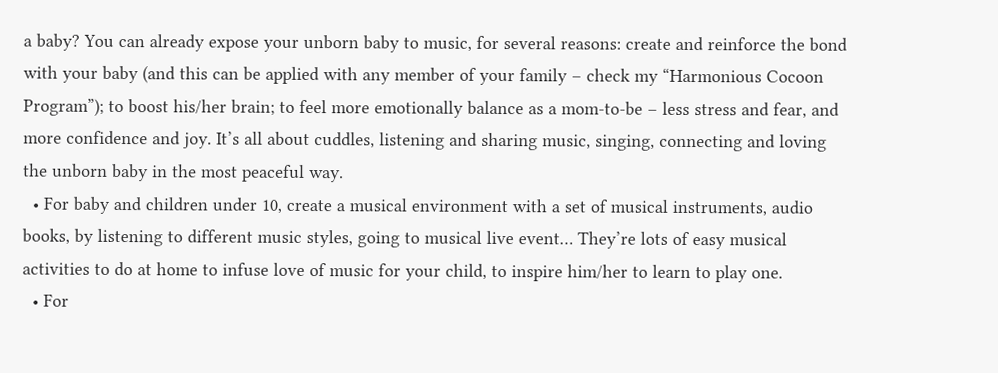a baby? You can already expose your unborn baby to music, for several reasons: create and reinforce the bond with your baby (and this can be applied with any member of your family – check my “Harmonious Cocoon Program”); to boost his/her brain; to feel more emotionally balance as a mom-to-be – less stress and fear, and more confidence and joy. It’s all about cuddles, listening and sharing music, singing, connecting and loving the unborn baby in the most peaceful way.
  • For baby and children under 10, create a musical environment with a set of musical instruments, audio books, by listening to different music styles, going to musical live event… They’re lots of easy musical activities to do at home to infuse love of music for your child, to inspire him/her to learn to play one.
  • For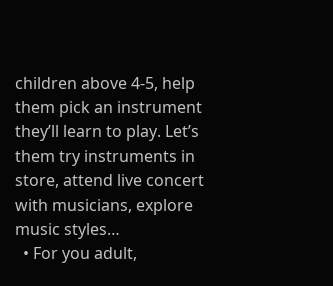children above 4-5, help them pick an instrument they’ll learn to play. Let’s them try instruments in store, attend live concert with musicians, explore music styles…
  • For you adult,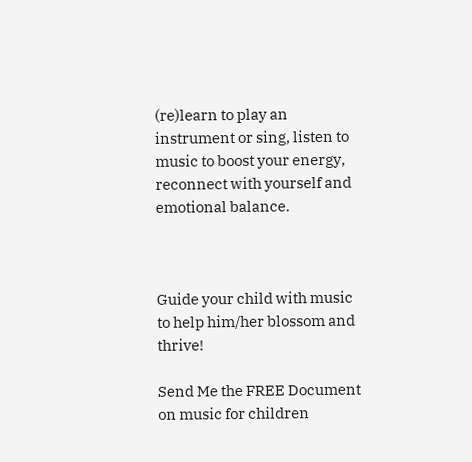(re)learn to play an instrument or sing, listen to music to boost your energy, reconnect with yourself and emotional balance.



Guide your child with music to help him/her blossom and thrive!

Send Me the FREE Document on music for children